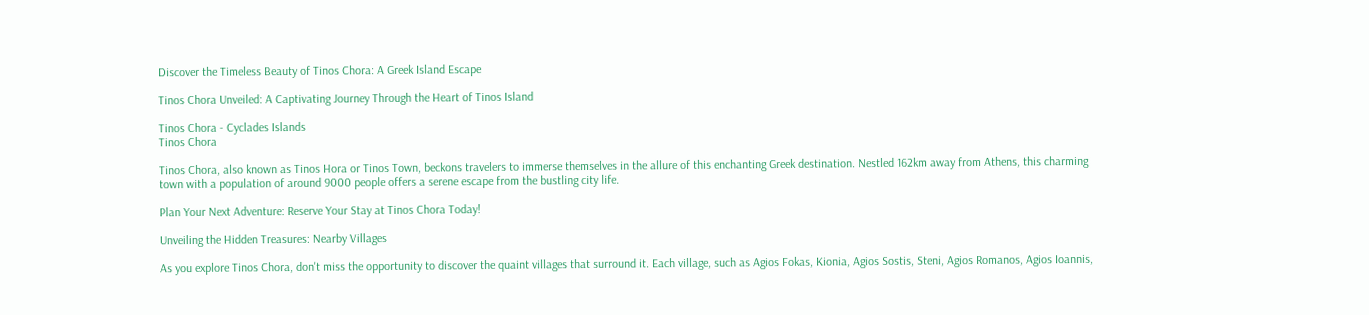Discover the Timeless Beauty of Tinos Chora: A Greek Island Escape

Tinos Chora Unveiled: A Captivating Journey Through the Heart of Tinos Island

Tinos Chora - Cyclades Islands
Tinos Chora

Tinos Chora, also known as Tinos Hora or Tinos Town, beckons travelers to immerse themselves in the allure of this enchanting Greek destination. Nestled 162km away from Athens, this charming town with a population of around 9000 people offers a serene escape from the bustling city life.

Plan Your Next Adventure: Reserve Your Stay at Tinos Chora Today!

Unveiling the Hidden Treasures: Nearby Villages

As you explore Tinos Chora, don't miss the opportunity to discover the quaint villages that surround it. Each village, such as Agios Fokas, Kionia, Agios Sostis, Steni, Agios Romanos, Agios Ioannis,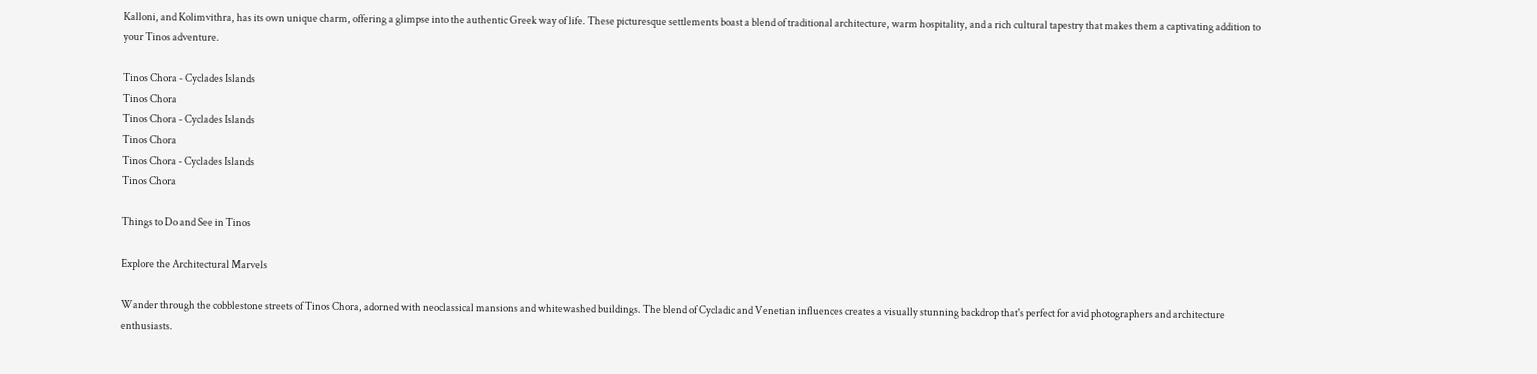Kalloni, and Kolimvithra, has its own unique charm, offering a glimpse into the authentic Greek way of life. These picturesque settlements boast a blend of traditional architecture, warm hospitality, and a rich cultural tapestry that makes them a captivating addition to your Tinos adventure.

Tinos Chora - Cyclades Islands
Tinos Chora
Tinos Chora - Cyclades Islands
Tinos Chora
Tinos Chora - Cyclades Islands
Tinos Chora

Things to Do and See in Tinos

Explore the Architectural Marvels

Wander through the cobblestone streets of Tinos Chora, adorned with neoclassical mansions and whitewashed buildings. The blend of Cycladic and Venetian influences creates a visually stunning backdrop that's perfect for avid photographers and architecture enthusiasts.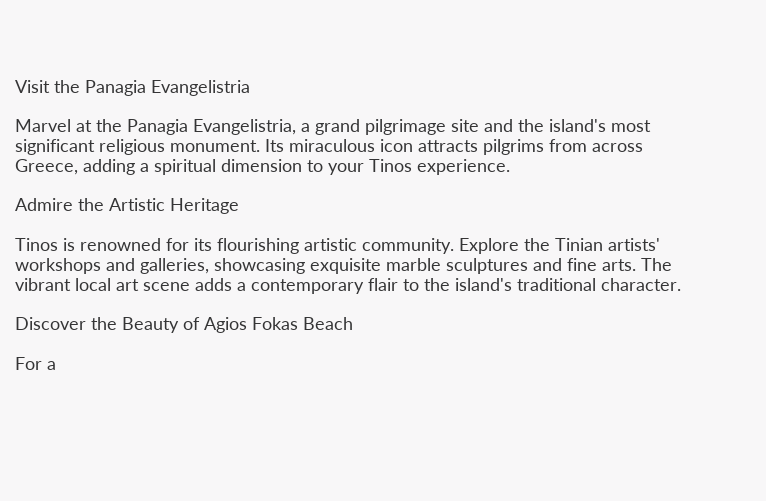Visit the Panagia Evangelistria

Marvel at the Panagia Evangelistria, a grand pilgrimage site and the island's most significant religious monument. Its miraculous icon attracts pilgrims from across Greece, adding a spiritual dimension to your Tinos experience.

Admire the Artistic Heritage

Tinos is renowned for its flourishing artistic community. Explore the Tinian artists' workshops and galleries, showcasing exquisite marble sculptures and fine arts. The vibrant local art scene adds a contemporary flair to the island's traditional character.

Discover the Beauty of Agios Fokas Beach

For a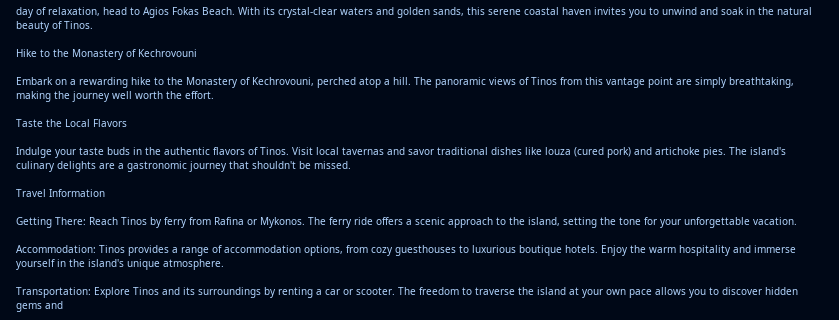day of relaxation, head to Agios Fokas Beach. With its crystal-clear waters and golden sands, this serene coastal haven invites you to unwind and soak in the natural beauty of Tinos.

Hike to the Monastery of Kechrovouni

Embark on a rewarding hike to the Monastery of Kechrovouni, perched atop a hill. The panoramic views of Tinos from this vantage point are simply breathtaking, making the journey well worth the effort.

Taste the Local Flavors

Indulge your taste buds in the authentic flavors of Tinos. Visit local tavernas and savor traditional dishes like louza (cured pork) and artichoke pies. The island's culinary delights are a gastronomic journey that shouldn't be missed.

Travel Information

Getting There: Reach Tinos by ferry from Rafina or Mykonos. The ferry ride offers a scenic approach to the island, setting the tone for your unforgettable vacation.

Accommodation: Tinos provides a range of accommodation options, from cozy guesthouses to luxurious boutique hotels. Enjoy the warm hospitality and immerse yourself in the island's unique atmosphere.

Transportation: Explore Tinos and its surroundings by renting a car or scooter. The freedom to traverse the island at your own pace allows you to discover hidden gems and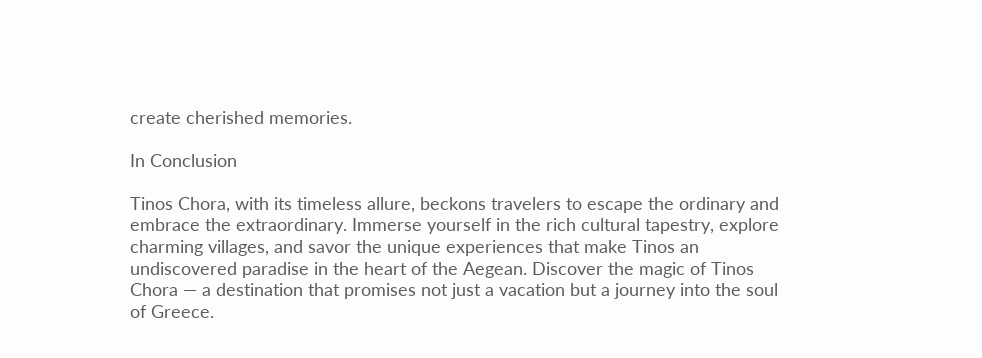create cherished memories.

In Conclusion

Tinos Chora, with its timeless allure, beckons travelers to escape the ordinary and embrace the extraordinary. Immerse yourself in the rich cultural tapestry, explore charming villages, and savor the unique experiences that make Tinos an undiscovered paradise in the heart of the Aegean. Discover the magic of Tinos Chora — a destination that promises not just a vacation but a journey into the soul of Greece.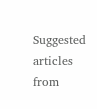Suggested articles from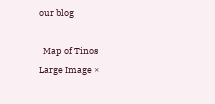our blog

  Map of Tinos
Large Image ×